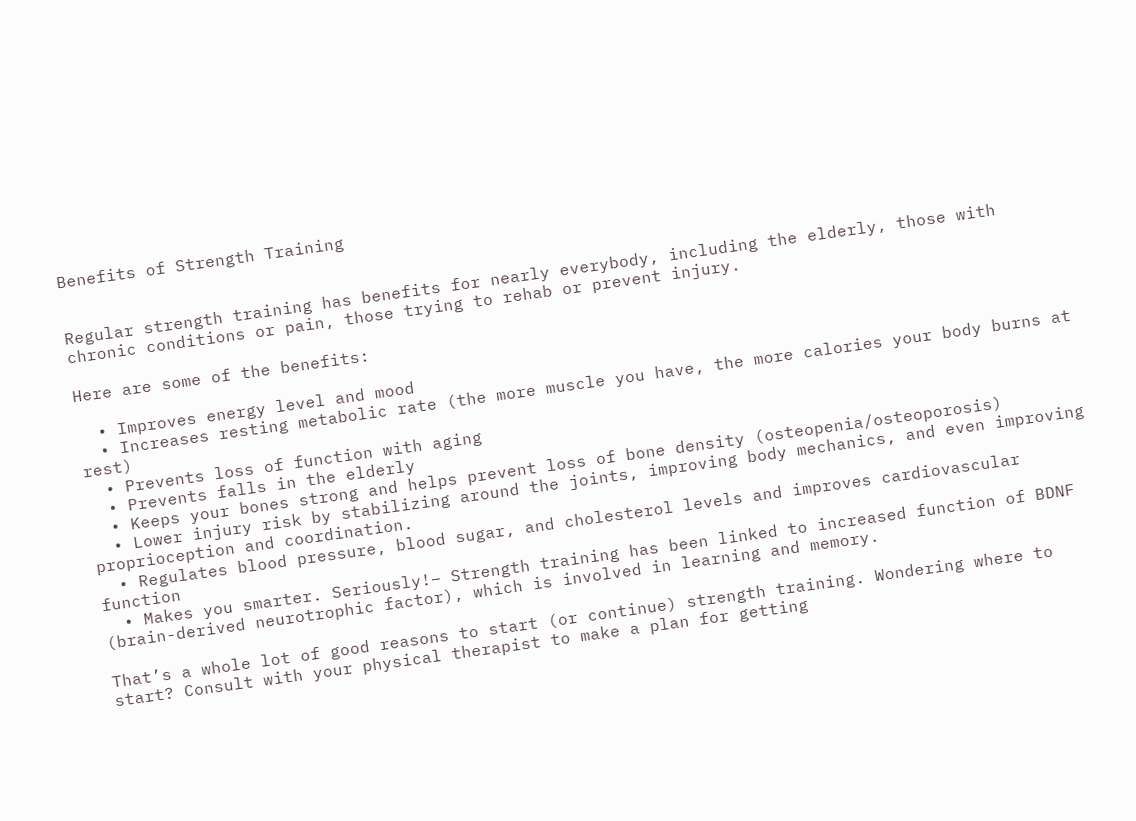Benefits of Strength Training


Regular strength training has benefits for nearly everybody, including the elderly, those with chronic conditions or pain, those trying to rehab or prevent injury.

Here are some of the benefits:

  • Improves energy level and mood
  • Increases resting metabolic rate (the more muscle you have, the more calories your body burns at rest)
  • Prevents loss of function with aging
  • Prevents falls in the elderly
  • Keeps your bones strong and helps prevent loss of bone density (osteopenia/osteoporosis)
  • Lower injury risk by stabilizing around the joints, improving body mechanics, and even improving proprioception and coordination.
  • Regulates blood pressure, blood sugar, and cholesterol levels and improves cardiovascular function
  • Makes you smarter. Seriously!– Strength training has been linked to increased function of BDNF (brain-derived neurotrophic factor), which is involved in learning and memory.

That’s a whole lot of good reasons to start (or continue) strength training. Wondering where to start? Consult with your physical therapist to make a plan for getting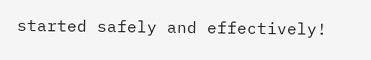started safely and effectively!